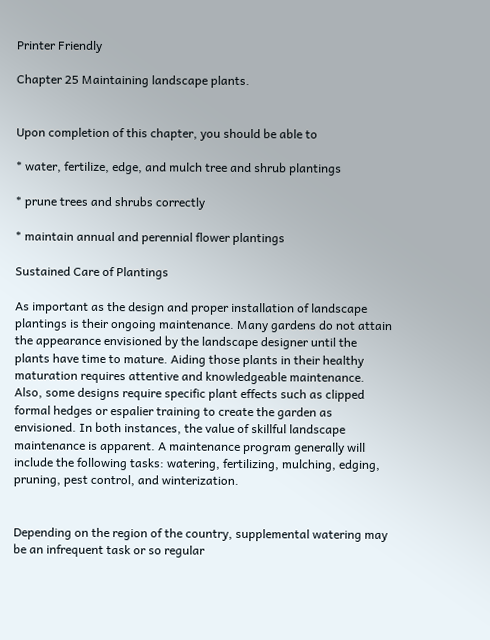Printer Friendly

Chapter 25 Maintaining landscape plants.


Upon completion of this chapter, you should be able to

* water, fertilize, edge, and mulch tree and shrub plantings

* prune trees and shrubs correctly

* maintain annual and perennial flower plantings

Sustained Care of Plantings

As important as the design and proper installation of landscape plantings is their ongoing maintenance. Many gardens do not attain the appearance envisioned by the landscape designer until the plants have time to mature. Aiding those plants in their healthy maturation requires attentive and knowledgeable maintenance. Also, some designs require specific plant effects such as clipped formal hedges or espalier training to create the garden as envisioned. In both instances, the value of skillful landscape maintenance is apparent. A maintenance program generally will include the following tasks: watering, fertilizing, mulching, edging, pruning, pest control, and winterization.


Depending on the region of the country, supplemental watering may be an infrequent task or so regular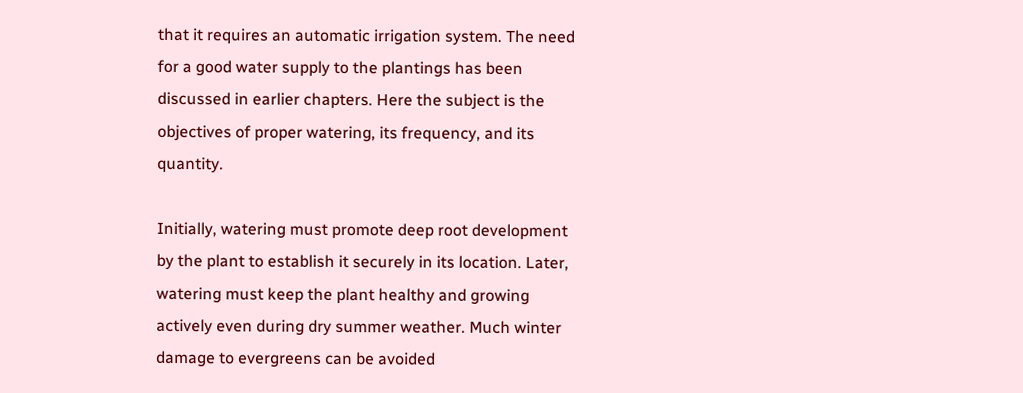that it requires an automatic irrigation system. The need for a good water supply to the plantings has been discussed in earlier chapters. Here the subject is the objectives of proper watering, its frequency, and its quantity.

Initially, watering must promote deep root development by the plant to establish it securely in its location. Later, watering must keep the plant healthy and growing actively even during dry summer weather. Much winter damage to evergreens can be avoided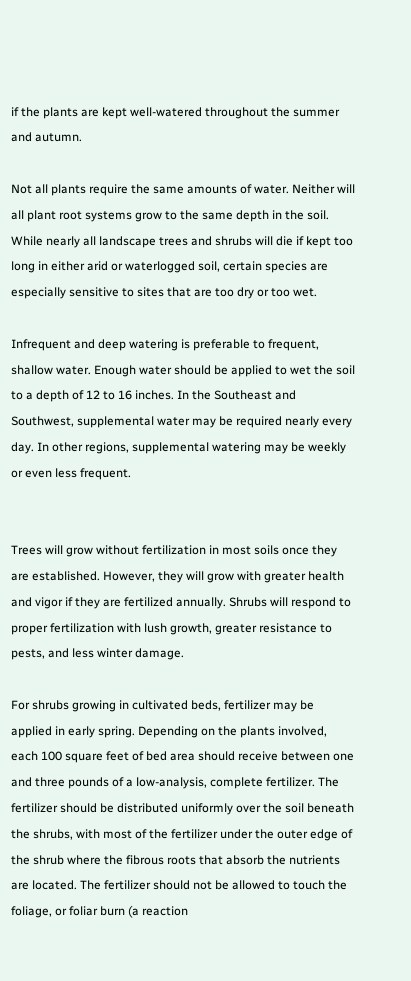if the plants are kept well-watered throughout the summer and autumn.

Not all plants require the same amounts of water. Neither will all plant root systems grow to the same depth in the soil. While nearly all landscape trees and shrubs will die if kept too long in either arid or waterlogged soil, certain species are especially sensitive to sites that are too dry or too wet.

Infrequent and deep watering is preferable to frequent, shallow water. Enough water should be applied to wet the soil to a depth of 12 to 16 inches. In the Southeast and Southwest, supplemental water may be required nearly every day. In other regions, supplemental watering may be weekly or even less frequent.


Trees will grow without fertilization in most soils once they are established. However, they will grow with greater health and vigor if they are fertilized annually. Shrubs will respond to proper fertilization with lush growth, greater resistance to pests, and less winter damage.

For shrubs growing in cultivated beds, fertilizer may be applied in early spring. Depending on the plants involved, each 100 square feet of bed area should receive between one and three pounds of a low-analysis, complete fertilizer. The fertilizer should be distributed uniformly over the soil beneath the shrubs, with most of the fertilizer under the outer edge of the shrub where the fibrous roots that absorb the nutrients are located. The fertilizer should not be allowed to touch the foliage, or foliar burn (a reaction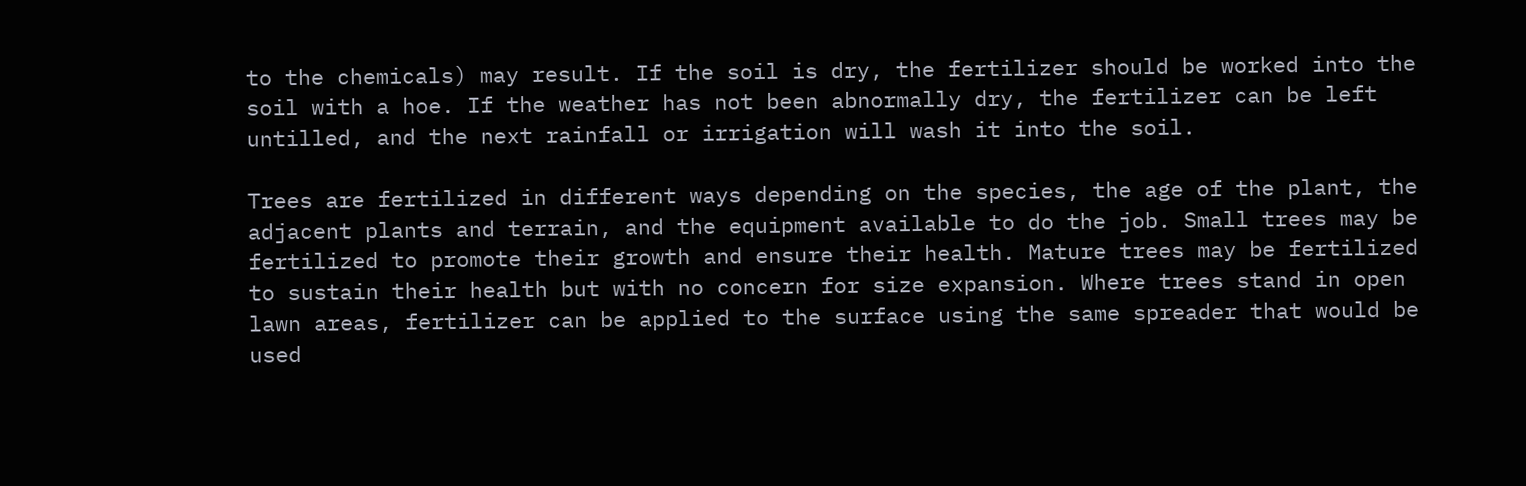to the chemicals) may result. If the soil is dry, the fertilizer should be worked into the soil with a hoe. If the weather has not been abnormally dry, the fertilizer can be left untilled, and the next rainfall or irrigation will wash it into the soil.

Trees are fertilized in different ways depending on the species, the age of the plant, the adjacent plants and terrain, and the equipment available to do the job. Small trees may be fertilized to promote their growth and ensure their health. Mature trees may be fertilized to sustain their health but with no concern for size expansion. Where trees stand in open lawn areas, fertilizer can be applied to the surface using the same spreader that would be used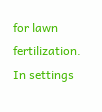for lawn fertilization. In settings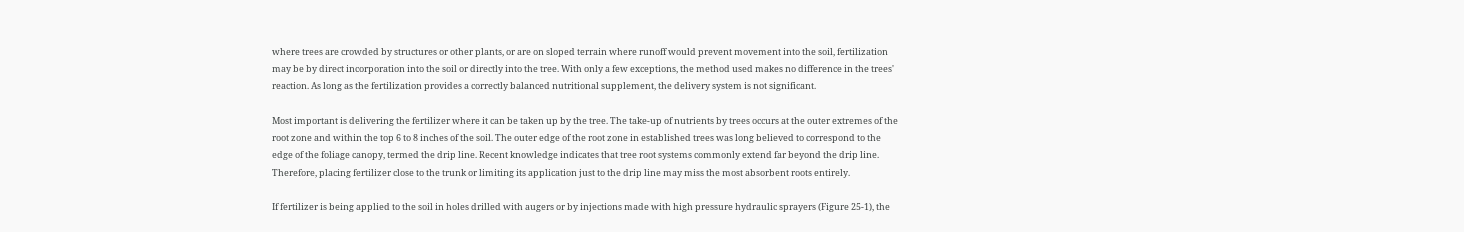where trees are crowded by structures or other plants, or are on sloped terrain where runoff would prevent movement into the soil, fertilization may be by direct incorporation into the soil or directly into the tree. With only a few exceptions, the method used makes no difference in the trees' reaction. As long as the fertilization provides a correctly balanced nutritional supplement, the delivery system is not significant.

Most important is delivering the fertilizer where it can be taken up by the tree. The take-up of nutrients by trees occurs at the outer extremes of the root zone and within the top 6 to 8 inches of the soil. The outer edge of the root zone in established trees was long believed to correspond to the edge of the foliage canopy, termed the drip line. Recent knowledge indicates that tree root systems commonly extend far beyond the drip line. Therefore, placing fertilizer close to the trunk or limiting its application just to the drip line may miss the most absorbent roots entirely.

If fertilizer is being applied to the soil in holes drilled with augers or by injections made with high pressure hydraulic sprayers (Figure 25-1), the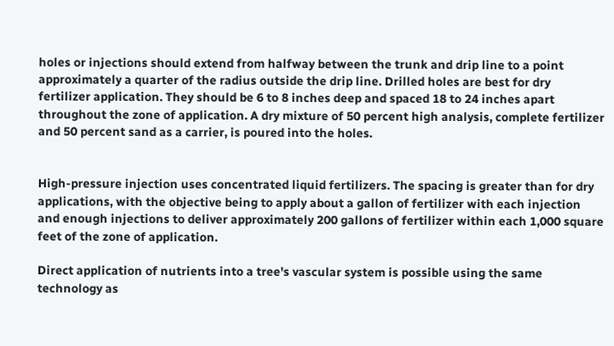holes or injections should extend from halfway between the trunk and drip line to a point approximately a quarter of the radius outside the drip line. Drilled holes are best for dry fertilizer application. They should be 6 to 8 inches deep and spaced 18 to 24 inches apart throughout the zone of application. A dry mixture of 50 percent high analysis, complete fertilizer and 50 percent sand as a carrier, is poured into the holes.


High-pressure injection uses concentrated liquid fertilizers. The spacing is greater than for dry applications, with the objective being to apply about a gallon of fertilizer with each injection and enough injections to deliver approximately 200 gallons of fertilizer within each 1,000 square feet of the zone of application.

Direct application of nutrients into a tree's vascular system is possible using the same technology as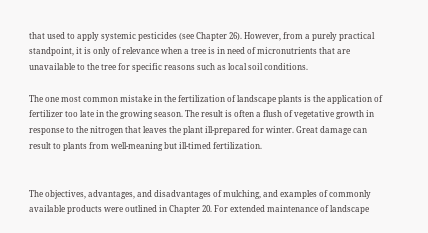that used to apply systemic pesticides (see Chapter 26). However, from a purely practical standpoint, it is only of relevance when a tree is in need of micronutrients that are unavailable to the tree for specific reasons such as local soil conditions.

The one most common mistake in the fertilization of landscape plants is the application of fertilizer too late in the growing season. The result is often a flush of vegetative growth in response to the nitrogen that leaves the plant ill-prepared for winter. Great damage can result to plants from well-meaning but ill-timed fertilization.


The objectives, advantages, and disadvantages of mulching, and examples of commonly available products were outlined in Chapter 20. For extended maintenance of landscape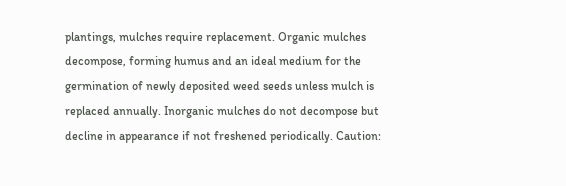plantings, mulches require replacement. Organic mulches decompose, forming humus and an ideal medium for the germination of newly deposited weed seeds unless mulch is replaced annually. Inorganic mulches do not decompose but decline in appearance if not freshened periodically. Caution: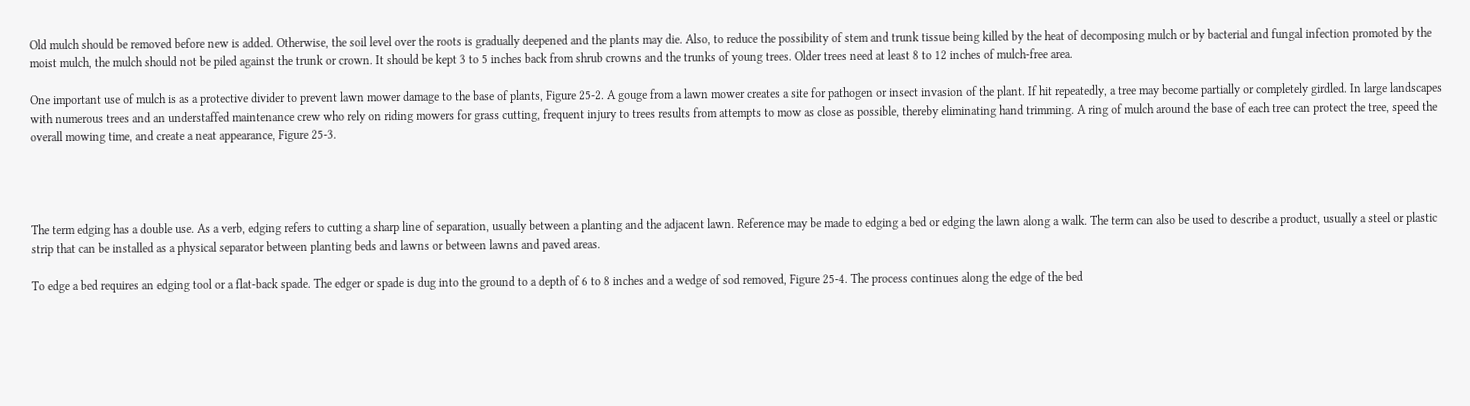Old mulch should be removed before new is added. Otherwise, the soil level over the roots is gradually deepened and the plants may die. Also, to reduce the possibility of stem and trunk tissue being killed by the heat of decomposing mulch or by bacterial and fungal infection promoted by the moist mulch, the mulch should not be piled against the trunk or crown. It should be kept 3 to 5 inches back from shrub crowns and the trunks of young trees. Older trees need at least 8 to 12 inches of mulch-free area.

One important use of mulch is as a protective divider to prevent lawn mower damage to the base of plants, Figure 25-2. A gouge from a lawn mower creates a site for pathogen or insect invasion of the plant. If hit repeatedly, a tree may become partially or completely girdled. In large landscapes with numerous trees and an understaffed maintenance crew who rely on riding mowers for grass cutting, frequent injury to trees results from attempts to mow as close as possible, thereby eliminating hand trimming. A ring of mulch around the base of each tree can protect the tree, speed the overall mowing time, and create a neat appearance, Figure 25-3.




The term edging has a double use. As a verb, edging refers to cutting a sharp line of separation, usually between a planting and the adjacent lawn. Reference may be made to edging a bed or edging the lawn along a walk. The term can also be used to describe a product, usually a steel or plastic strip that can be installed as a physical separator between planting beds and lawns or between lawns and paved areas.

To edge a bed requires an edging tool or a flat-back spade. The edger or spade is dug into the ground to a depth of 6 to 8 inches and a wedge of sod removed, Figure 25-4. The process continues along the edge of the bed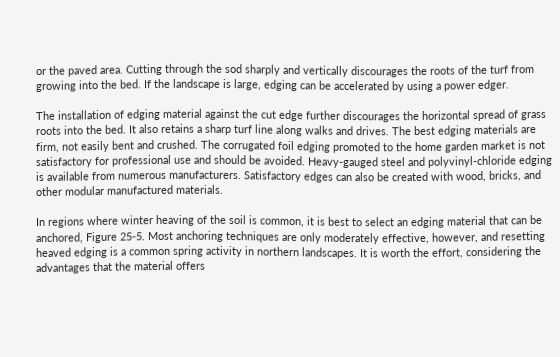or the paved area. Cutting through the sod sharply and vertically discourages the roots of the turf from growing into the bed. If the landscape is large, edging can be accelerated by using a power edger.

The installation of edging material against the cut edge further discourages the horizontal spread of grass roots into the bed. It also retains a sharp turf line along walks and drives. The best edging materials are firm, not easily bent and crushed. The corrugated foil edging promoted to the home garden market is not satisfactory for professional use and should be avoided. Heavy-gauged steel and polyvinyl-chloride edging is available from numerous manufacturers. Satisfactory edges can also be created with wood, bricks, and other modular manufactured materials.

In regions where winter heaving of the soil is common, it is best to select an edging material that can be anchored, Figure 25-5. Most anchoring techniques are only moderately effective, however, and resetting heaved edging is a common spring activity in northern landscapes. It is worth the effort, considering the advantages that the material offers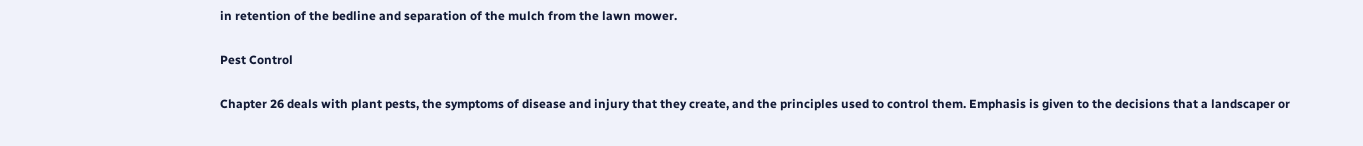in retention of the bedline and separation of the mulch from the lawn mower.

Pest Control

Chapter 26 deals with plant pests, the symptoms of disease and injury that they create, and the principles used to control them. Emphasis is given to the decisions that a landscaper or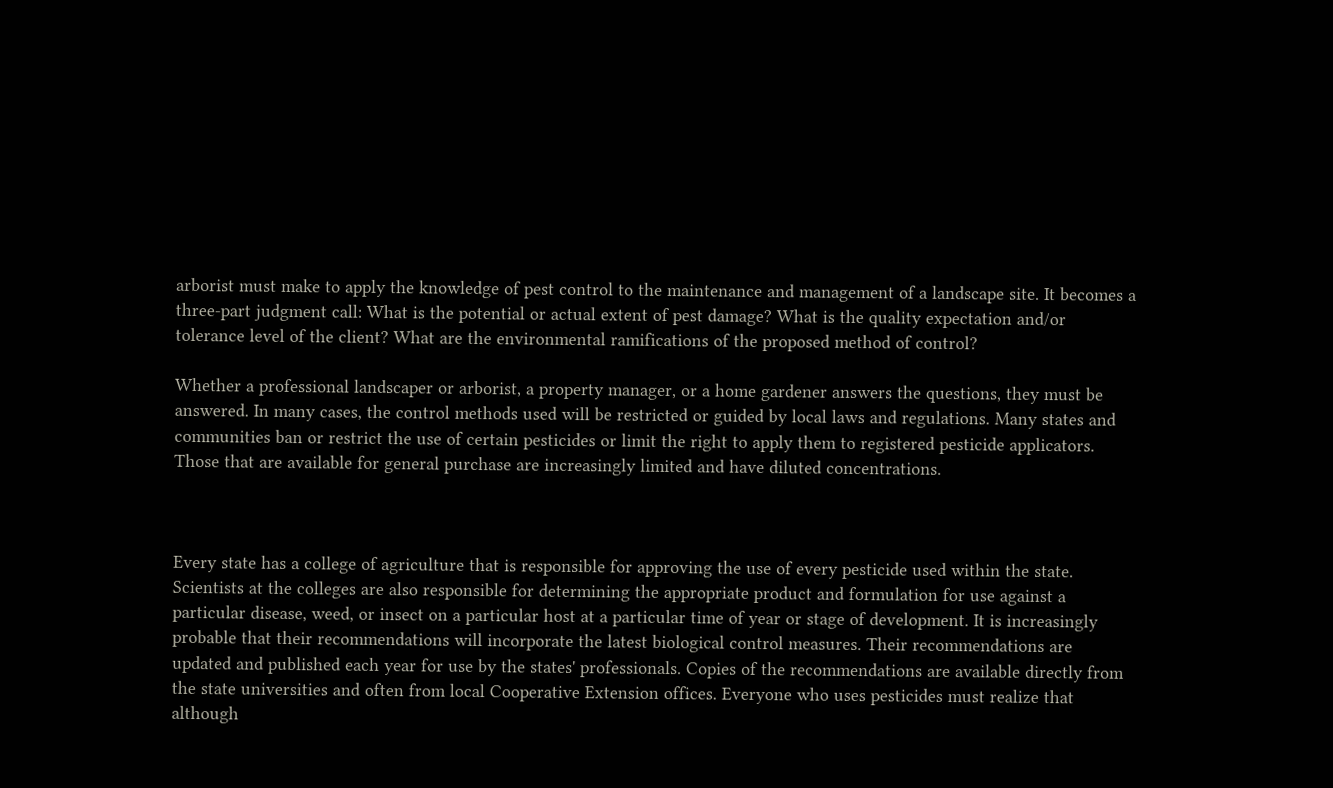arborist must make to apply the knowledge of pest control to the maintenance and management of a landscape site. It becomes a three-part judgment call: What is the potential or actual extent of pest damage? What is the quality expectation and/or tolerance level of the client? What are the environmental ramifications of the proposed method of control?

Whether a professional landscaper or arborist, a property manager, or a home gardener answers the questions, they must be answered. In many cases, the control methods used will be restricted or guided by local laws and regulations. Many states and communities ban or restrict the use of certain pesticides or limit the right to apply them to registered pesticide applicators. Those that are available for general purchase are increasingly limited and have diluted concentrations.



Every state has a college of agriculture that is responsible for approving the use of every pesticide used within the state. Scientists at the colleges are also responsible for determining the appropriate product and formulation for use against a particular disease, weed, or insect on a particular host at a particular time of year or stage of development. It is increasingly probable that their recommendations will incorporate the latest biological control measures. Their recommendations are updated and published each year for use by the states' professionals. Copies of the recommendations are available directly from the state universities and often from local Cooperative Extension offices. Everyone who uses pesticides must realize that although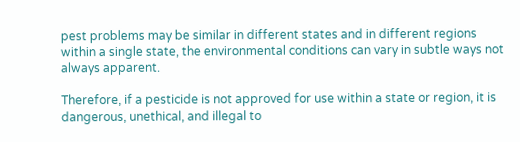pest problems may be similar in different states and in different regions within a single state, the environmental conditions can vary in subtle ways not always apparent.

Therefore, if a pesticide is not approved for use within a state or region, it is dangerous, unethical, and illegal to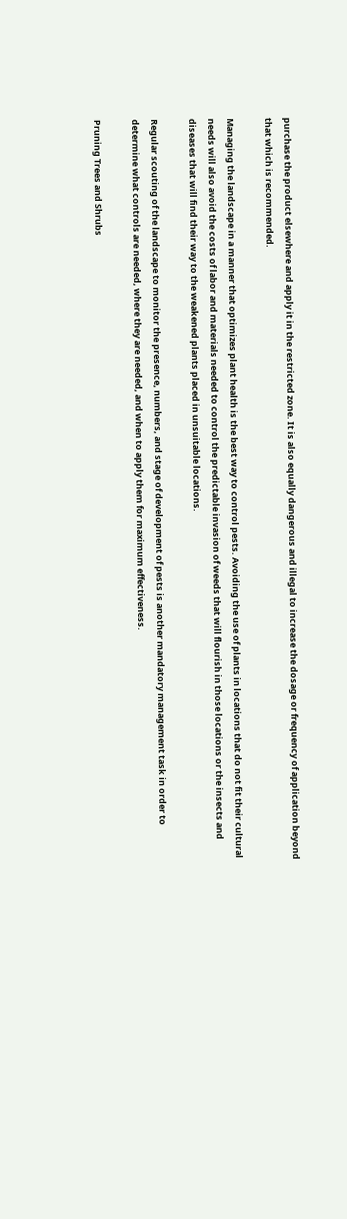purchase the product elsewhere and apply it in the restricted zone. It is also equally dangerous and illegal to increase the dosage or frequency of application beyond that which is recommended.

Managing the landscape in a manner that optimizes plant health is the best way to control pests. Avoiding the use of plants in locations that do not fit their cultural needs will also avoid the costs of labor and materials needed to control the predictable invasion of weeds that will flourish in those locations or the insects and diseases that will find their way to the weakened plants placed in unsuitable locations.

Regular scouting of the landscape to monitor the presence, numbers, and stage of development of pests is another mandatory management task in order to determine what controls are needed, where they are needed, and when to apply them for maximum effectiveness.

Pruning Trees and Shrubs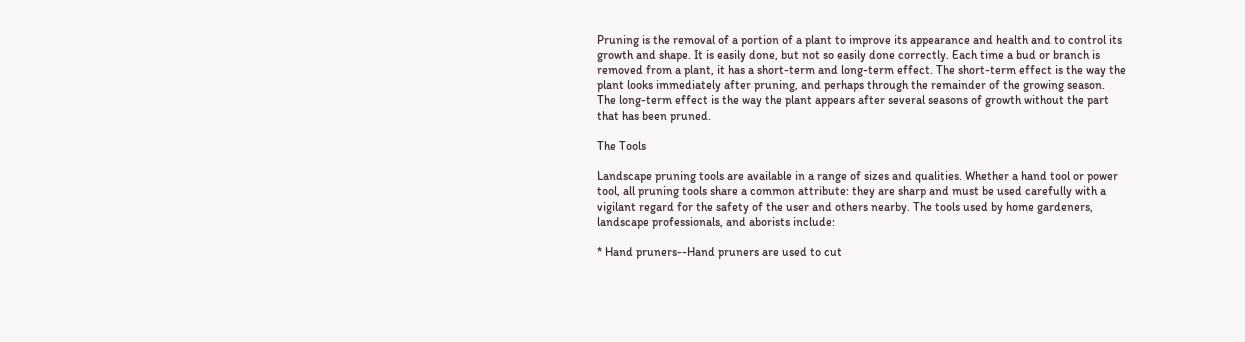Pruning is the removal of a portion of a plant to improve its appearance and health and to control its growth and shape. It is easily done, but not so easily done correctly. Each time a bud or branch is removed from a plant, it has a short-term and long-term effect. The short-term effect is the way the plant looks immediately after pruning, and perhaps through the remainder of the growing season. The long-term effect is the way the plant appears after several seasons of growth without the part that has been pruned.

The Tools

Landscape pruning tools are available in a range of sizes and qualities. Whether a hand tool or power tool, all pruning tools share a common attribute: they are sharp and must be used carefully with a vigilant regard for the safety of the user and others nearby. The tools used by home gardeners, landscape professionals, and aborists include:

* Hand pruners--Hand pruners are used to cut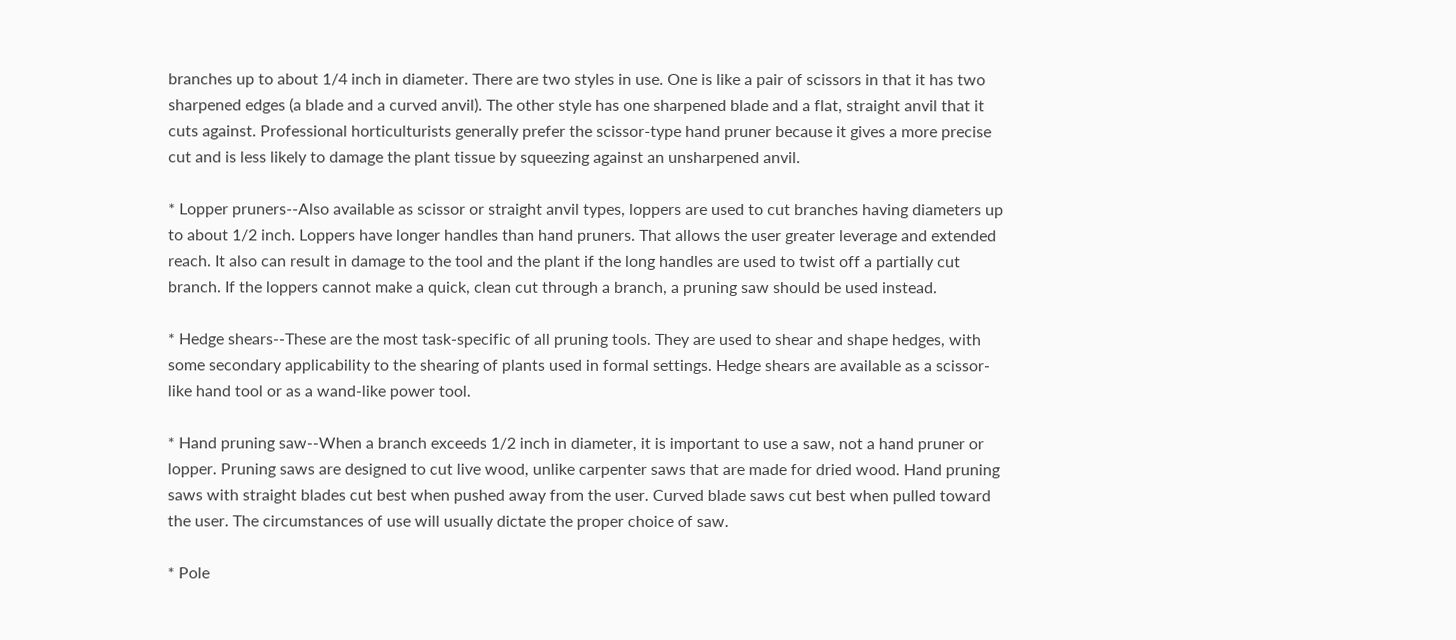branches up to about 1/4 inch in diameter. There are two styles in use. One is like a pair of scissors in that it has two sharpened edges (a blade and a curved anvil). The other style has one sharpened blade and a flat, straight anvil that it cuts against. Professional horticulturists generally prefer the scissor-type hand pruner because it gives a more precise cut and is less likely to damage the plant tissue by squeezing against an unsharpened anvil.

* Lopper pruners--Also available as scissor or straight anvil types, loppers are used to cut branches having diameters up to about 1/2 inch. Loppers have longer handles than hand pruners. That allows the user greater leverage and extended reach. It also can result in damage to the tool and the plant if the long handles are used to twist off a partially cut branch. If the loppers cannot make a quick, clean cut through a branch, a pruning saw should be used instead.

* Hedge shears--These are the most task-specific of all pruning tools. They are used to shear and shape hedges, with some secondary applicability to the shearing of plants used in formal settings. Hedge shears are available as a scissor-like hand tool or as a wand-like power tool.

* Hand pruning saw--When a branch exceeds 1/2 inch in diameter, it is important to use a saw, not a hand pruner or lopper. Pruning saws are designed to cut live wood, unlike carpenter saws that are made for dried wood. Hand pruning saws with straight blades cut best when pushed away from the user. Curved blade saws cut best when pulled toward the user. The circumstances of use will usually dictate the proper choice of saw.

* Pole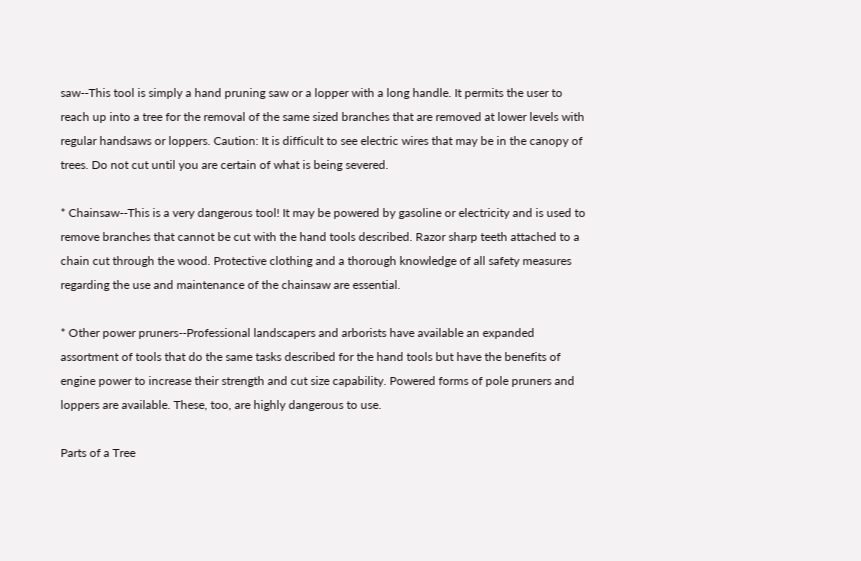saw--This tool is simply a hand pruning saw or a lopper with a long handle. It permits the user to reach up into a tree for the removal of the same sized branches that are removed at lower levels with regular handsaws or loppers. Caution: It is difficult to see electric wires that may be in the canopy of trees. Do not cut until you are certain of what is being severed.

* Chainsaw--This is a very dangerous tool! It may be powered by gasoline or electricity and is used to remove branches that cannot be cut with the hand tools described. Razor sharp teeth attached to a chain cut through the wood. Protective clothing and a thorough knowledge of all safety measures regarding the use and maintenance of the chainsaw are essential.

* Other power pruners--Professional landscapers and arborists have available an expanded assortment of tools that do the same tasks described for the hand tools but have the benefits of engine power to increase their strength and cut size capability. Powered forms of pole pruners and loppers are available. These, too, are highly dangerous to use.

Parts of a Tree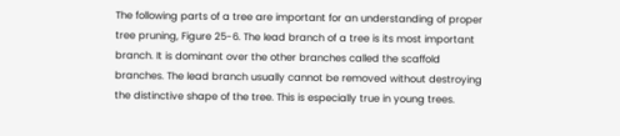The following parts of a tree are important for an understanding of proper tree pruning, Figure 25-6. The lead branch of a tree is its most important branch. It is dominant over the other branches called the scaffold branches. The lead branch usually cannot be removed without destroying the distinctive shape of the tree. This is especially true in young trees.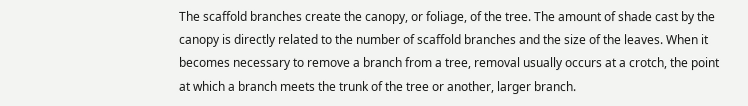The scaffold branches create the canopy, or foliage, of the tree. The amount of shade cast by the canopy is directly related to the number of scaffold branches and the size of the leaves. When it becomes necessary to remove a branch from a tree, removal usually occurs at a crotch, the point at which a branch meets the trunk of the tree or another, larger branch.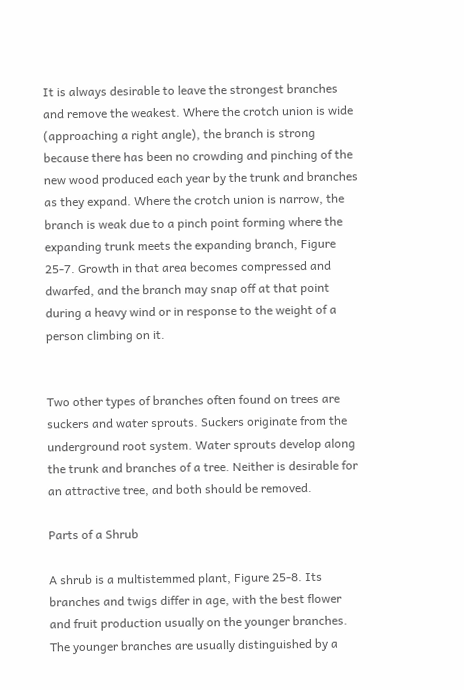It is always desirable to leave the strongest branches and remove the weakest. Where the crotch union is wide (approaching a right angle), the branch is strong because there has been no crowding and pinching of the new wood produced each year by the trunk and branches as they expand. Where the crotch union is narrow, the branch is weak due to a pinch point forming where the expanding trunk meets the expanding branch, Figure 25-7. Growth in that area becomes compressed and dwarfed, and the branch may snap off at that point during a heavy wind or in response to the weight of a person climbing on it.


Two other types of branches often found on trees are suckers and water sprouts. Suckers originate from the underground root system. Water sprouts develop along the trunk and branches of a tree. Neither is desirable for an attractive tree, and both should be removed.

Parts of a Shrub

A shrub is a multistemmed plant, Figure 25-8. Its branches and twigs differ in age, with the best flower and fruit production usually on the younger branches. The younger branches are usually distinguished by a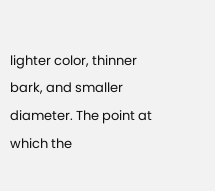lighter color, thinner bark, and smaller diameter. The point at which the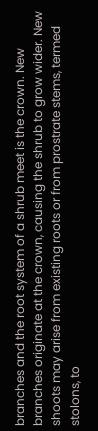branches and the root system of a shrub meet is the crown. New branches originate at the crown, causing the shrub to grow wider. New shoots may arise from existing roots or from prostrate stems, termed stolons, to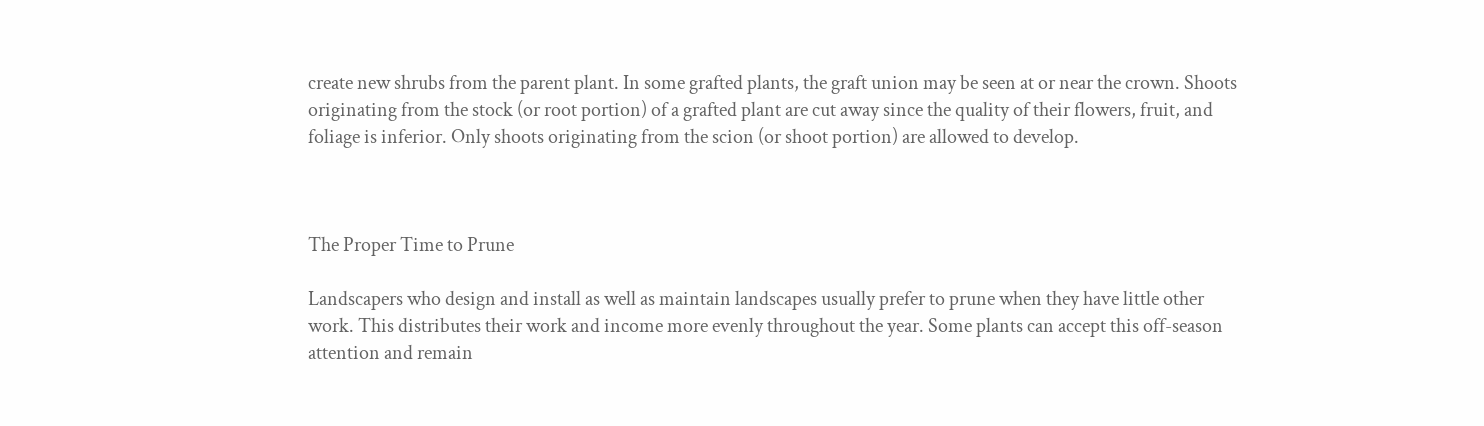create new shrubs from the parent plant. In some grafted plants, the graft union may be seen at or near the crown. Shoots originating from the stock (or root portion) of a grafted plant are cut away since the quality of their flowers, fruit, and foliage is inferior. Only shoots originating from the scion (or shoot portion) are allowed to develop.



The Proper Time to Prune

Landscapers who design and install as well as maintain landscapes usually prefer to prune when they have little other work. This distributes their work and income more evenly throughout the year. Some plants can accept this off-season attention and remain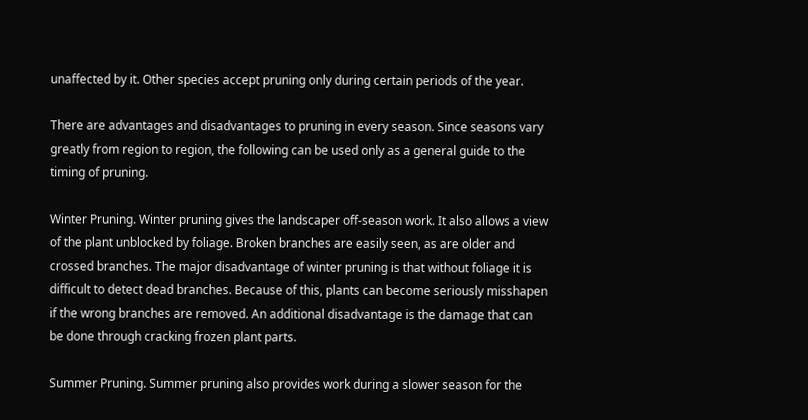unaffected by it. Other species accept pruning only during certain periods of the year.

There are advantages and disadvantages to pruning in every season. Since seasons vary greatly from region to region, the following can be used only as a general guide to the timing of pruning.

Winter Pruning. Winter pruning gives the landscaper off-season work. It also allows a view of the plant unblocked by foliage. Broken branches are easily seen, as are older and crossed branches. The major disadvantage of winter pruning is that without foliage it is difficult to detect dead branches. Because of this, plants can become seriously misshapen if the wrong branches are removed. An additional disadvantage is the damage that can be done through cracking frozen plant parts.

Summer Pruning. Summer pruning also provides work during a slower season for the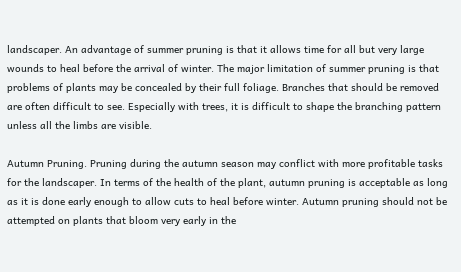landscaper. An advantage of summer pruning is that it allows time for all but very large wounds to heal before the arrival of winter. The major limitation of summer pruning is that problems of plants may be concealed by their full foliage. Branches that should be removed are often difficult to see. Especially with trees, it is difficult to shape the branching pattern unless all the limbs are visible.

Autumn Pruning. Pruning during the autumn season may conflict with more profitable tasks for the landscaper. In terms of the health of the plant, autumn pruning is acceptable as long as it is done early enough to allow cuts to heal before winter. Autumn pruning should not be attempted on plants that bloom very early in the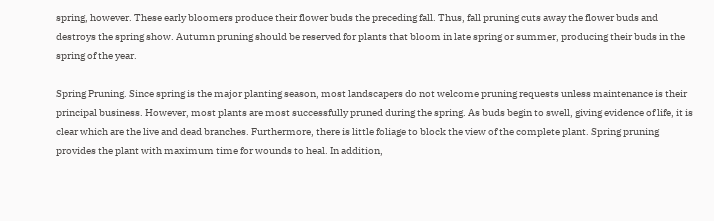spring, however. These early bloomers produce their flower buds the preceding fall. Thus, fall pruning cuts away the flower buds and destroys the spring show. Autumn pruning should be reserved for plants that bloom in late spring or summer, producing their buds in the spring of the year.

Spring Pruning. Since spring is the major planting season, most landscapers do not welcome pruning requests unless maintenance is their principal business. However, most plants are most successfully pruned during the spring. As buds begin to swell, giving evidence of life, it is clear which are the live and dead branches. Furthermore, there is little foliage to block the view of the complete plant. Spring pruning provides the plant with maximum time for wounds to heal. In addition,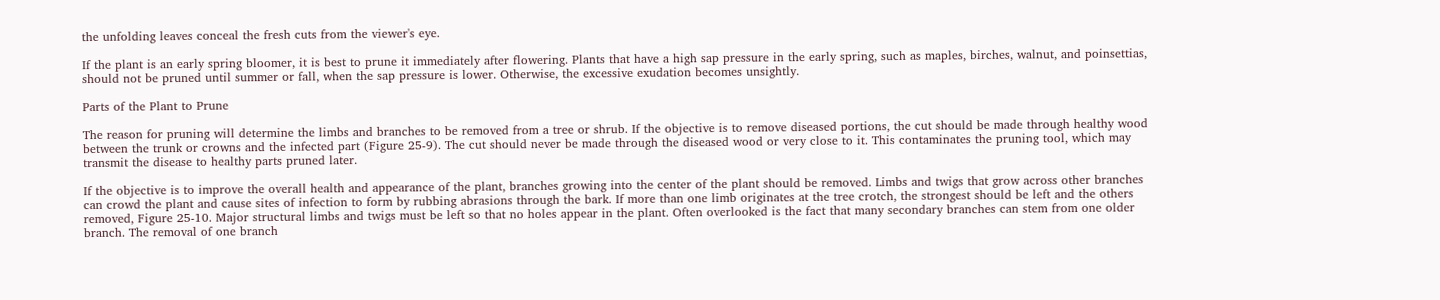the unfolding leaves conceal the fresh cuts from the viewer's eye.

If the plant is an early spring bloomer, it is best to prune it immediately after flowering. Plants that have a high sap pressure in the early spring, such as maples, birches, walnut, and poinsettias, should not be pruned until summer or fall, when the sap pressure is lower. Otherwise, the excessive exudation becomes unsightly.

Parts of the Plant to Prune

The reason for pruning will determine the limbs and branches to be removed from a tree or shrub. If the objective is to remove diseased portions, the cut should be made through healthy wood between the trunk or crowns and the infected part (Figure 25-9). The cut should never be made through the diseased wood or very close to it. This contaminates the pruning tool, which may transmit the disease to healthy parts pruned later.

If the objective is to improve the overall health and appearance of the plant, branches growing into the center of the plant should be removed. Limbs and twigs that grow across other branches can crowd the plant and cause sites of infection to form by rubbing abrasions through the bark. If more than one limb originates at the tree crotch, the strongest should be left and the others removed, Figure 25-10. Major structural limbs and twigs must be left so that no holes appear in the plant. Often overlooked is the fact that many secondary branches can stem from one older branch. The removal of one branch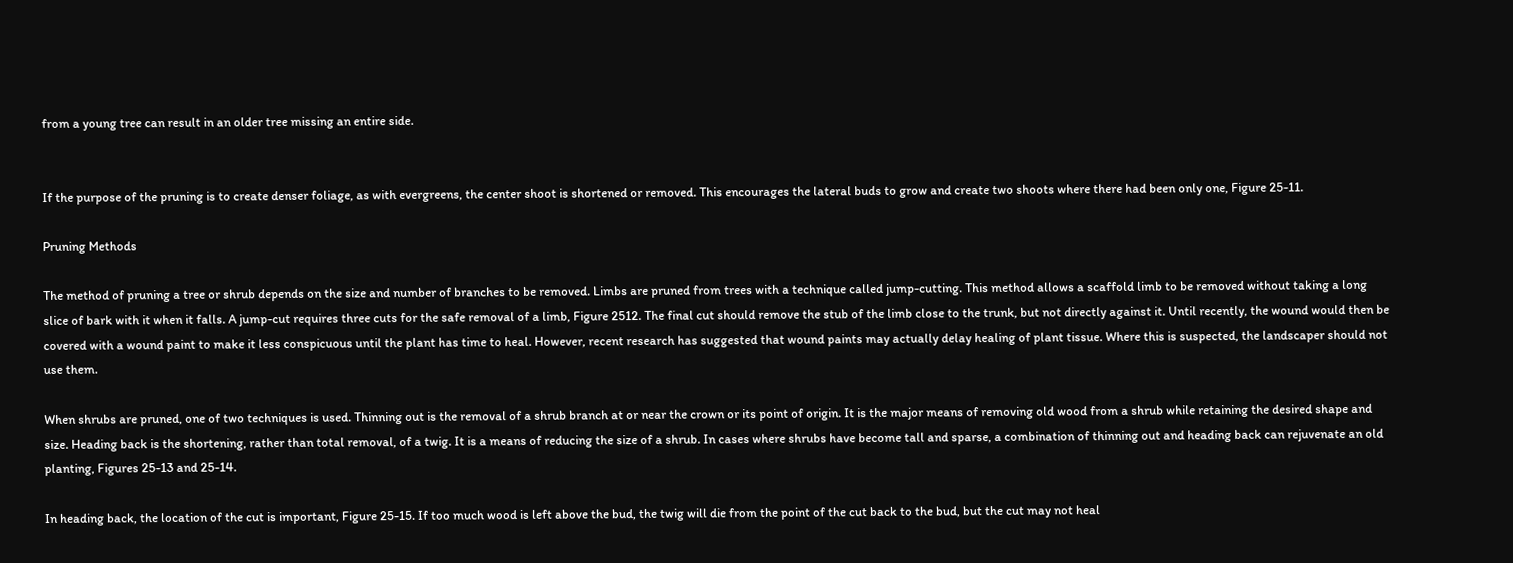from a young tree can result in an older tree missing an entire side.


If the purpose of the pruning is to create denser foliage, as with evergreens, the center shoot is shortened or removed. This encourages the lateral buds to grow and create two shoots where there had been only one, Figure 25-11.

Pruning Methods

The method of pruning a tree or shrub depends on the size and number of branches to be removed. Limbs are pruned from trees with a technique called jump-cutting. This method allows a scaffold limb to be removed without taking a long slice of bark with it when it falls. A jump-cut requires three cuts for the safe removal of a limb, Figure 2512. The final cut should remove the stub of the limb close to the trunk, but not directly against it. Until recently, the wound would then be covered with a wound paint to make it less conspicuous until the plant has time to heal. However, recent research has suggested that wound paints may actually delay healing of plant tissue. Where this is suspected, the landscaper should not use them.

When shrubs are pruned, one of two techniques is used. Thinning out is the removal of a shrub branch at or near the crown or its point of origin. It is the major means of removing old wood from a shrub while retaining the desired shape and size. Heading back is the shortening, rather than total removal, of a twig. It is a means of reducing the size of a shrub. In cases where shrubs have become tall and sparse, a combination of thinning out and heading back can rejuvenate an old planting, Figures 25-13 and 25-14.

In heading back, the location of the cut is important, Figure 25-15. If too much wood is left above the bud, the twig will die from the point of the cut back to the bud, but the cut may not heal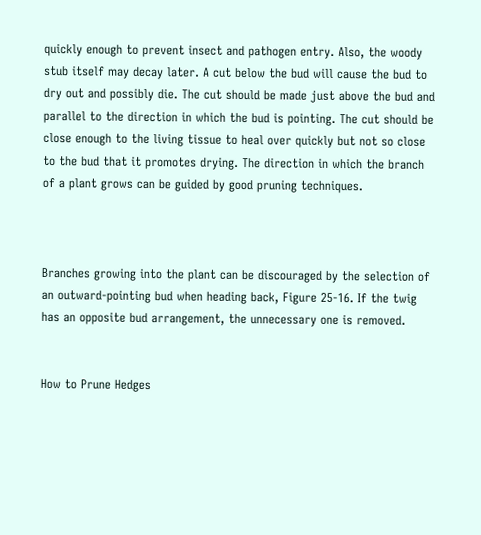quickly enough to prevent insect and pathogen entry. Also, the woody stub itself may decay later. A cut below the bud will cause the bud to dry out and possibly die. The cut should be made just above the bud and parallel to the direction in which the bud is pointing. The cut should be close enough to the living tissue to heal over quickly but not so close to the bud that it promotes drying. The direction in which the branch of a plant grows can be guided by good pruning techniques.



Branches growing into the plant can be discouraged by the selection of an outward-pointing bud when heading back, Figure 25-16. If the twig has an opposite bud arrangement, the unnecessary one is removed.


How to Prune Hedges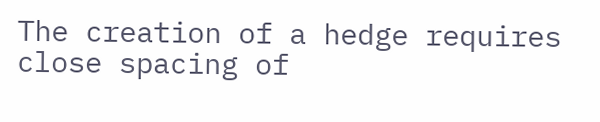The creation of a hedge requires close spacing of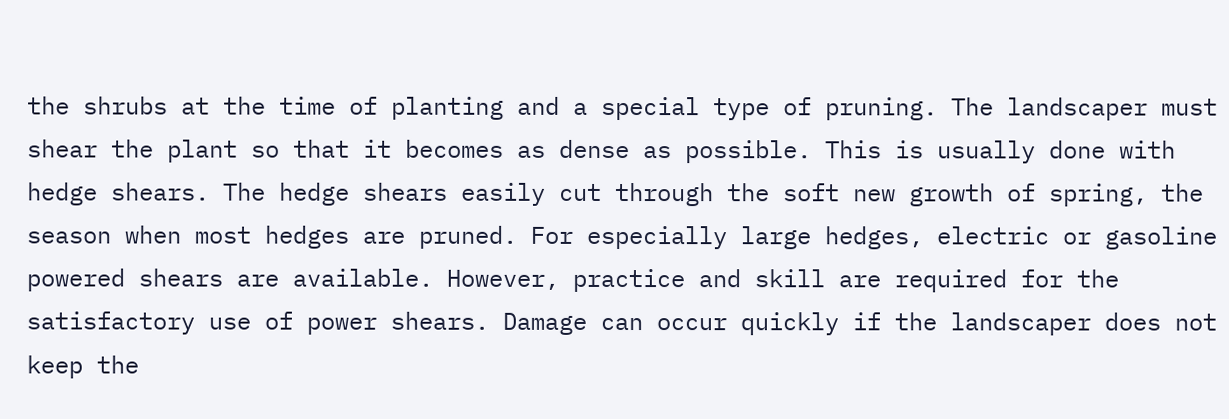the shrubs at the time of planting and a special type of pruning. The landscaper must shear the plant so that it becomes as dense as possible. This is usually done with hedge shears. The hedge shears easily cut through the soft new growth of spring, the season when most hedges are pruned. For especially large hedges, electric or gasoline powered shears are available. However, practice and skill are required for the satisfactory use of power shears. Damage can occur quickly if the landscaper does not keep the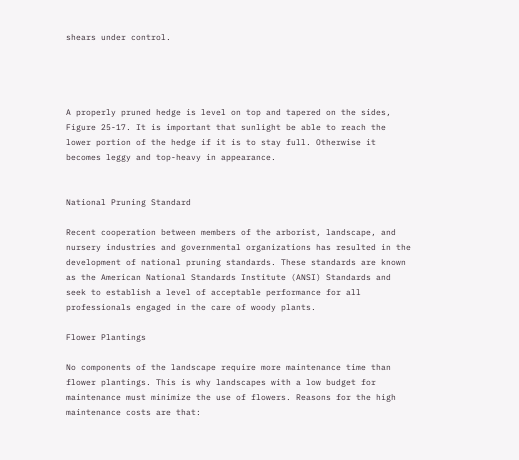shears under control.




A properly pruned hedge is level on top and tapered on the sides, Figure 25-17. It is important that sunlight be able to reach the lower portion of the hedge if it is to stay full. Otherwise it becomes leggy and top-heavy in appearance.


National Pruning Standard

Recent cooperation between members of the arborist, landscape, and nursery industries and governmental organizations has resulted in the development of national pruning standards. These standards are known as the American National Standards Institute (ANSI) Standards and seek to establish a level of acceptable performance for all professionals engaged in the care of woody plants.

Flower Plantings

No components of the landscape require more maintenance time than flower plantings. This is why landscapes with a low budget for maintenance must minimize the use of flowers. Reasons for the high maintenance costs are that: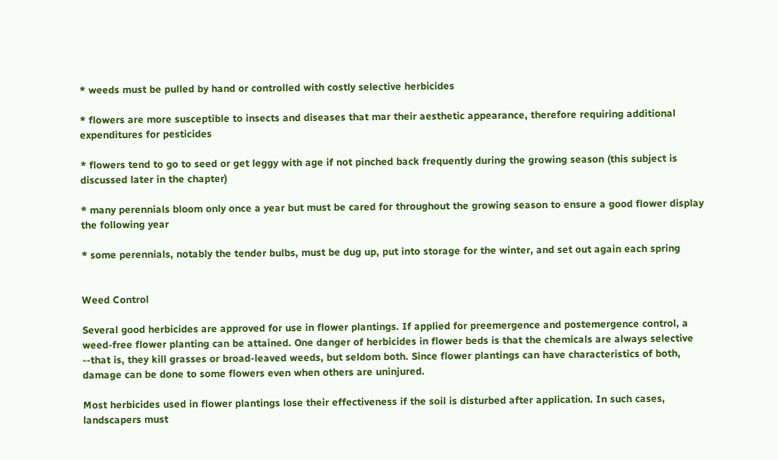* weeds must be pulled by hand or controlled with costly selective herbicides

* flowers are more susceptible to insects and diseases that mar their aesthetic appearance, therefore requiring additional expenditures for pesticides

* flowers tend to go to seed or get leggy with age if not pinched back frequently during the growing season (this subject is discussed later in the chapter)

* many perennials bloom only once a year but must be cared for throughout the growing season to ensure a good flower display the following year

* some perennials, notably the tender bulbs, must be dug up, put into storage for the winter, and set out again each spring


Weed Control

Several good herbicides are approved for use in flower plantings. If applied for preemergence and postemergence control, a weed-free flower planting can be attained. One danger of herbicides in flower beds is that the chemicals are always selective --that is, they kill grasses or broad-leaved weeds, but seldom both. Since flower plantings can have characteristics of both, damage can be done to some flowers even when others are uninjured.

Most herbicides used in flower plantings lose their effectiveness if the soil is disturbed after application. In such cases, landscapers must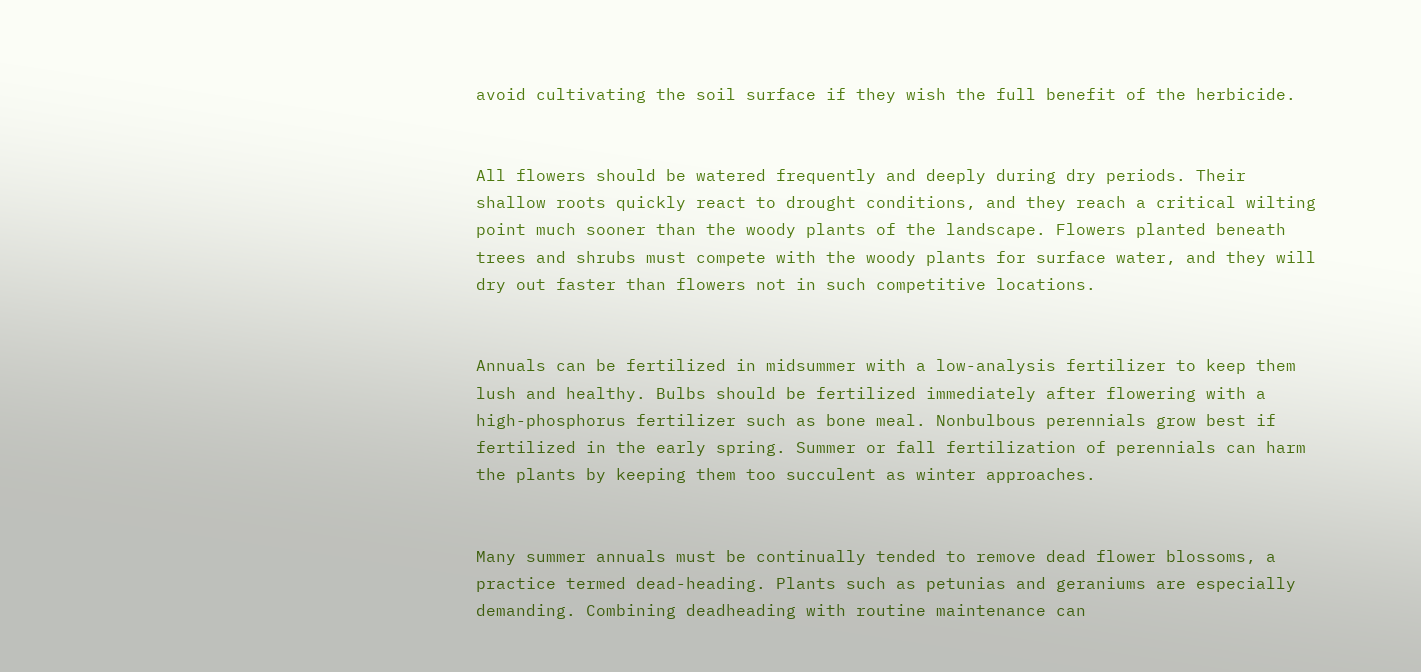avoid cultivating the soil surface if they wish the full benefit of the herbicide.


All flowers should be watered frequently and deeply during dry periods. Their shallow roots quickly react to drought conditions, and they reach a critical wilting point much sooner than the woody plants of the landscape. Flowers planted beneath trees and shrubs must compete with the woody plants for surface water, and they will dry out faster than flowers not in such competitive locations.


Annuals can be fertilized in midsummer with a low-analysis fertilizer to keep them lush and healthy. Bulbs should be fertilized immediately after flowering with a high-phosphorus fertilizer such as bone meal. Nonbulbous perennials grow best if fertilized in the early spring. Summer or fall fertilization of perennials can harm the plants by keeping them too succulent as winter approaches.


Many summer annuals must be continually tended to remove dead flower blossoms, a practice termed dead-heading. Plants such as petunias and geraniums are especially demanding. Combining deadheading with routine maintenance can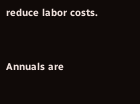reduce labor costs.


Annuals are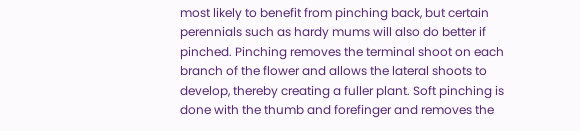most likely to benefit from pinching back, but certain perennials such as hardy mums will also do better if pinched. Pinching removes the terminal shoot on each branch of the flower and allows the lateral shoots to develop, thereby creating a fuller plant. Soft pinching is done with the thumb and forefinger and removes the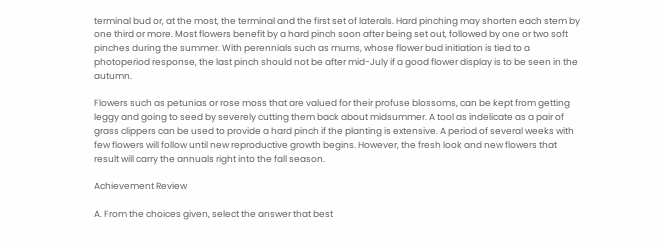terminal bud or, at the most, the terminal and the first set of laterals. Hard pinching may shorten each stem by one third or more. Most flowers benefit by a hard pinch soon after being set out, followed by one or two soft pinches during the summer. With perennials such as mums, whose flower bud initiation is tied to a photoperiod response, the last pinch should not be after mid-July if a good flower display is to be seen in the autumn.

Flowers such as petunias or rose moss that are valued for their profuse blossoms, can be kept from getting leggy and going to seed by severely cutting them back about midsummer. A tool as indelicate as a pair of grass clippers can be used to provide a hard pinch if the planting is extensive. A period of several weeks with few flowers will follow until new reproductive growth begins. However, the fresh look and new flowers that result will carry the annuals right into the fall season.

Achievement Review

A. From the choices given, select the answer that best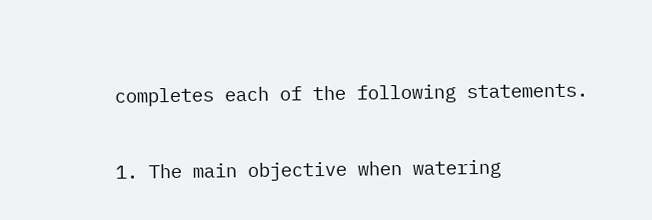completes each of the following statements.

1. The main objective when watering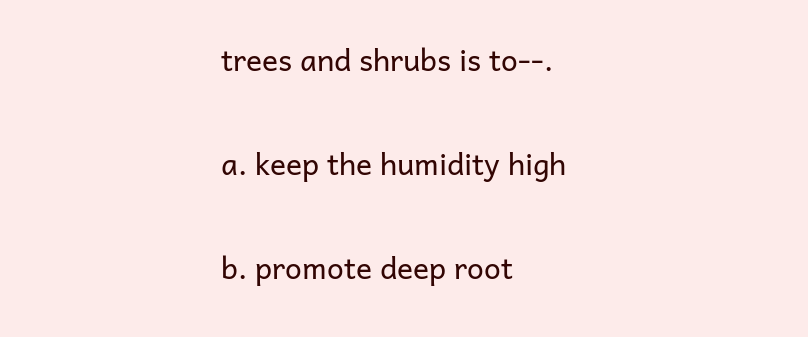trees and shrubs is to--.

a. keep the humidity high

b. promote deep root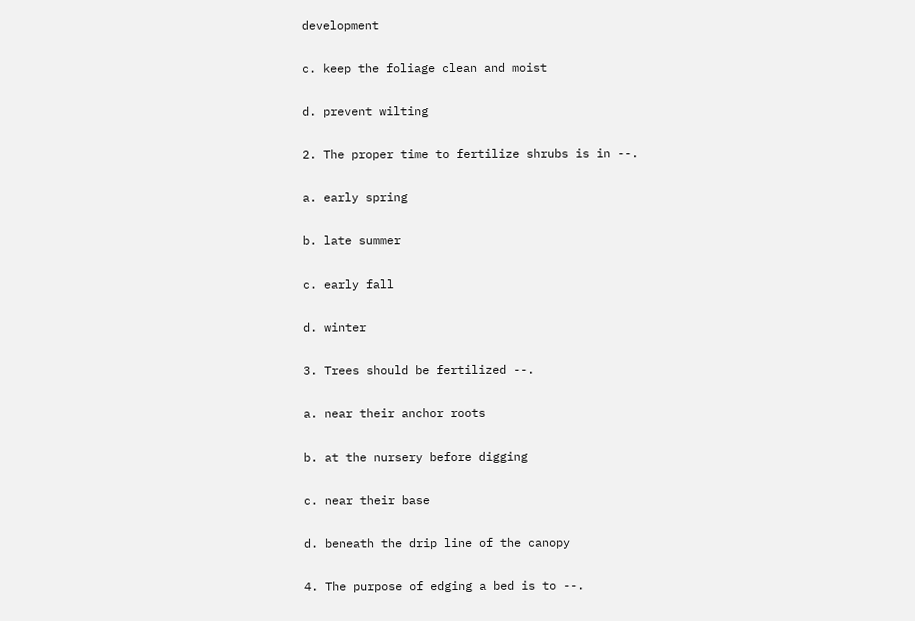development

c. keep the foliage clean and moist

d. prevent wilting

2. The proper time to fertilize shrubs is in --.

a. early spring

b. late summer

c. early fall

d. winter

3. Trees should be fertilized --.

a. near their anchor roots

b. at the nursery before digging

c. near their base

d. beneath the drip line of the canopy

4. The purpose of edging a bed is to --.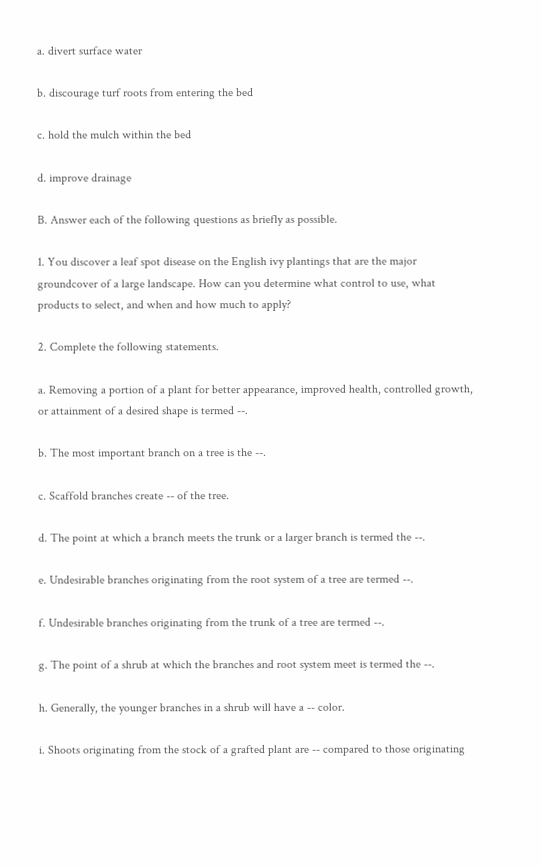a. divert surface water

b. discourage turf roots from entering the bed

c. hold the mulch within the bed

d. improve drainage

B. Answer each of the following questions as briefly as possible.

1. You discover a leaf spot disease on the English ivy plantings that are the major groundcover of a large landscape. How can you determine what control to use, what products to select, and when and how much to apply?

2. Complete the following statements.

a. Removing a portion of a plant for better appearance, improved health, controlled growth, or attainment of a desired shape is termed --.

b. The most important branch on a tree is the --.

c. Scaffold branches create -- of the tree.

d. The point at which a branch meets the trunk or a larger branch is termed the --.

e. Undesirable branches originating from the root system of a tree are termed --.

f. Undesirable branches originating from the trunk of a tree are termed --.

g. The point of a shrub at which the branches and root system meet is termed the --.

h. Generally, the younger branches in a shrub will have a -- color.

i. Shoots originating from the stock of a grafted plant are -- compared to those originating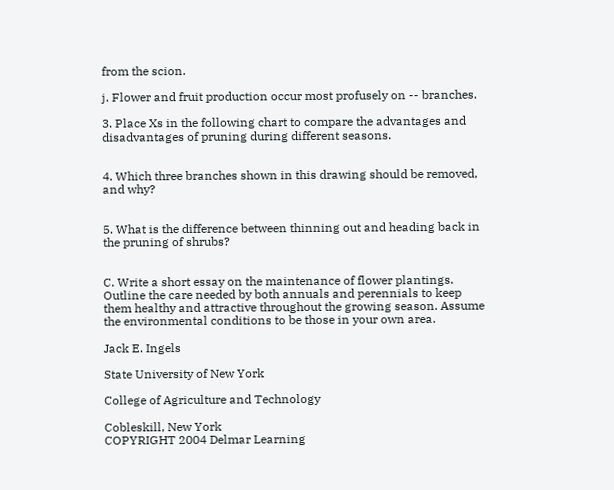from the scion.

j. Flower and fruit production occur most profusely on -- branches.

3. Place Xs in the following chart to compare the advantages and disadvantages of pruning during different seasons.


4. Which three branches shown in this drawing should be removed, and why?


5. What is the difference between thinning out and heading back in the pruning of shrubs?


C. Write a short essay on the maintenance of flower plantings. Outline the care needed by both annuals and perennials to keep them healthy and attractive throughout the growing season. Assume the environmental conditions to be those in your own area.

Jack E. Ingels

State University of New York

College of Agriculture and Technology

Cobleskill, New York
COPYRIGHT 2004 Delmar Learning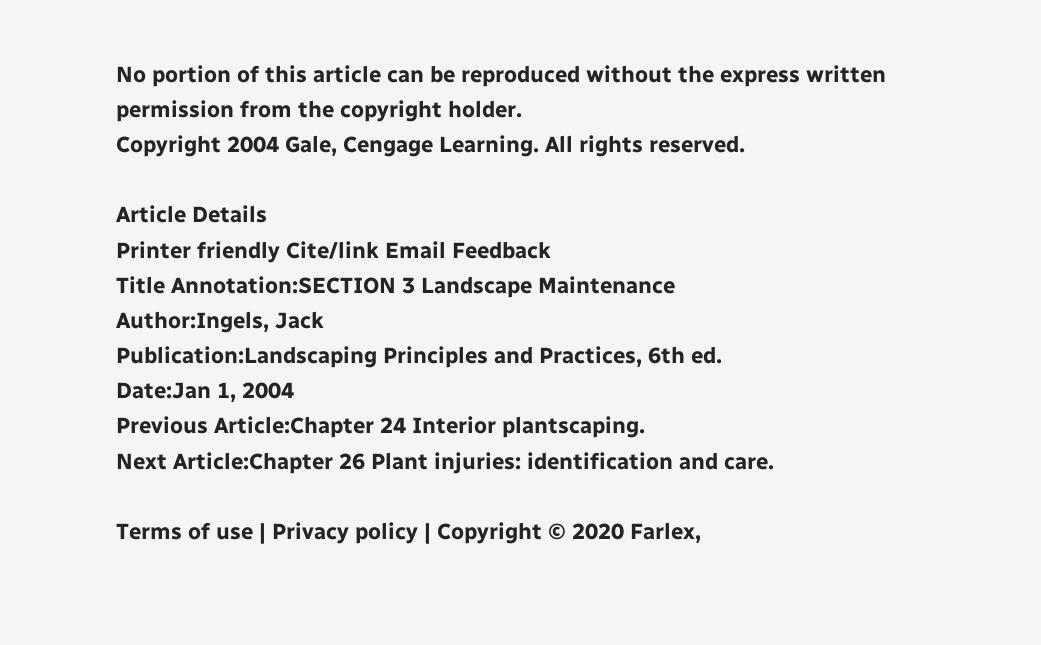No portion of this article can be reproduced without the express written permission from the copyright holder.
Copyright 2004 Gale, Cengage Learning. All rights reserved.

Article Details
Printer friendly Cite/link Email Feedback
Title Annotation:SECTION 3 Landscape Maintenance
Author:Ingels, Jack
Publication:Landscaping Principles and Practices, 6th ed.
Date:Jan 1, 2004
Previous Article:Chapter 24 Interior plantscaping.
Next Article:Chapter 26 Plant injuries: identification and care.

Terms of use | Privacy policy | Copyright © 2020 Farlex,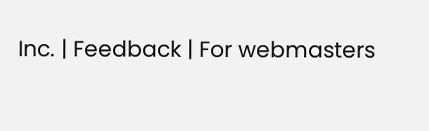Inc. | Feedback | For webmasters